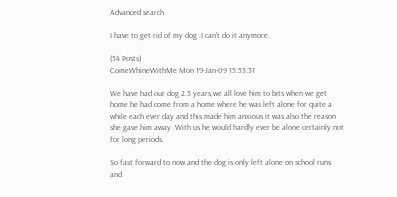Advanced search

I have to get rid of my dog .I can't do it anymore.

(54 Posts)
ComeWhineWithMe Mon 19-Jan-09 15:53:31

We have had our dog 2.5 years,we all love him to bits when we get home he had come from a home where he was left alone for quite a while each ever day and this made him anxious it was also the reason she gave him away .With us he would hardly ever be alone certainly not for long periods.

So fast forward to now and the dog is only left alone on school runs and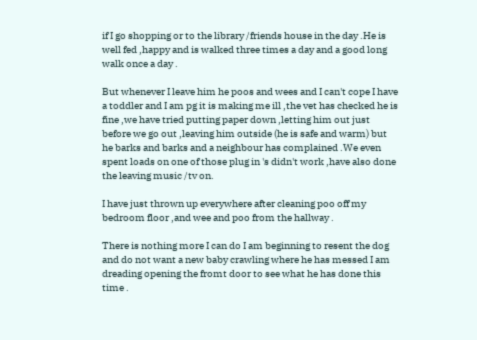if I go shopping or to the library /friends house in the day .He is well fed ,happy and is walked three times a day and a good long walk once a day .

But whenever I leave him he poos and wees and I can't cope I have a toddler and I am pg it is making me ill ,the vet has checked he is fine ,we have tried putting paper down ,letting him out just before we go out ,leaving him outside (he is safe and warm) but he barks and barks and a neighbour has complained .We even spent loads on one of those plug in 's didn't work ,have also done the leaving music /tv on.

I have just thrown up everywhere after cleaning poo off my bedroom floor ,and wee and poo from the hallway .

There is nothing more I can do I am beginning to resent the dog and do not want a new baby crawling where he has messed I am dreading opening the fromt door to see what he has done this time .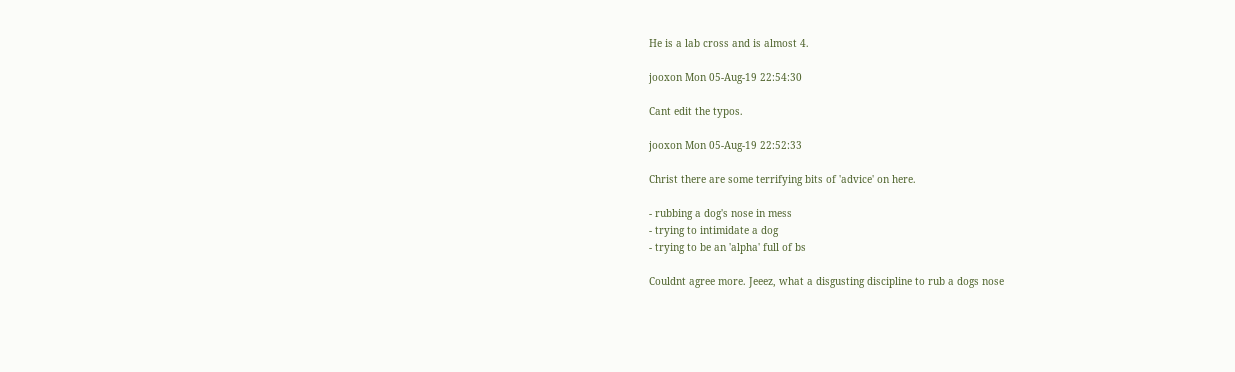He is a lab cross and is almost 4.

jooxon Mon 05-Aug-19 22:54:30

Cant edit the typos.

jooxon Mon 05-Aug-19 22:52:33

Christ there are some terrifying bits of 'advice' on here.

- rubbing a dog's nose in mess
- trying to intimidate a dog
- trying to be an 'alpha' full of bs

Couldnt agree more. Jeeez, what a disgusting discipline to rub a dogs nose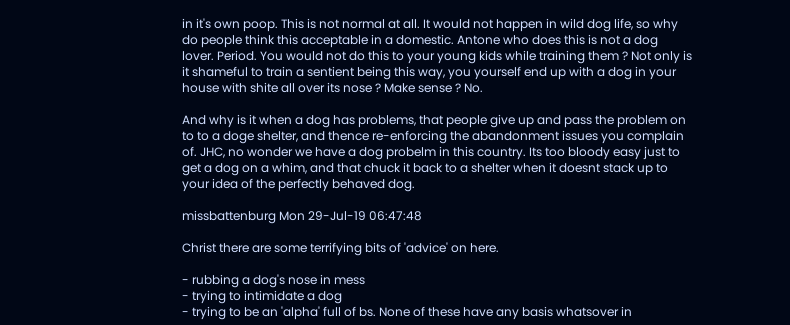in it's own poop. This is not normal at all. It would not happen in wild dog life, so why do people think this acceptable in a domestic. Antone who does this is not a dog lover. Period. You would not do this to your young kids while training them ? Not only is it shameful to train a sentient being this way, you yourself end up with a dog in your house with shite all over its nose ? Make sense ? No.

And why is it when a dog has problems, that people give up and pass the problem on to to a doge shelter, and thence re-enforcing the abandonment issues you complain of. JHC, no wonder we have a dog probelm in this country. Its too bloody easy just to get a dog on a whim, and that chuck it back to a shelter when it doesnt stack up to your idea of the perfectly behaved dog.

missbattenburg Mon 29-Jul-19 06:47:48

Christ there are some terrifying bits of 'advice' on here.

- rubbing a dog's nose in mess
- trying to intimidate a dog
- trying to be an 'alpha' full of bs. None of these have any basis whatsover in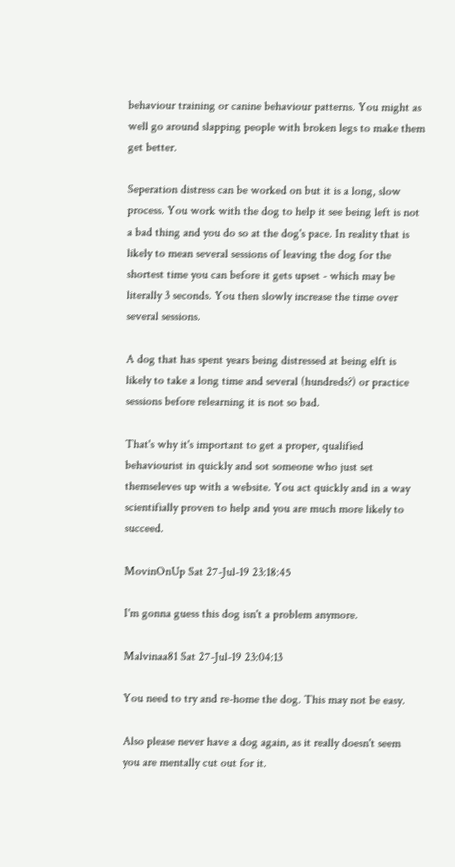behaviour training or canine behaviour patterns. You might as well go around slapping people with broken legs to make them get better.

Seperation distress can be worked on but it is a long, slow process. You work with the dog to help it see being left is not a bad thing and you do so at the dog's pace. In reality that is likely to mean several sessions of leaving the dog for the shortest time you can before it gets upset - which may be literally 3 seconds. You then slowly increase the time over several sessions.

A dog that has spent years being distressed at being elft is likely to take a long time and several (hundreds?) or practice sessions before relearning it is not so bad.

That's why it's important to get a proper, qualified behaviourist in quickly and sot someone who just set themseleves up with a website. You act quickly and in a way scientifially proven to help and you are much more likely to succeed.

MovinOnUp Sat 27-Jul-19 23:18:45

I'm gonna guess this dog isn't a problem anymore.

Malvinaa81 Sat 27-Jul-19 23:04:13

You need to try and re-home the dog. This may not be easy.

Also please never have a dog again, as it really doesn't seem you are mentally cut out for it.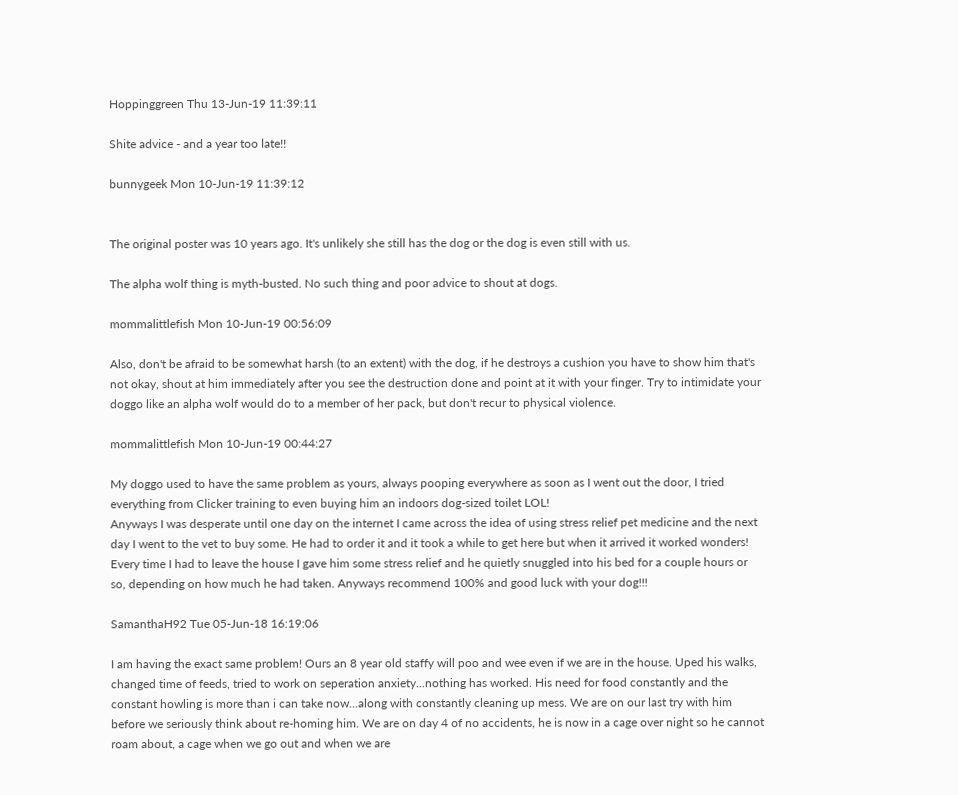Hoppinggreen Thu 13-Jun-19 11:39:11

Shite advice - and a year too late!!

bunnygeek Mon 10-Jun-19 11:39:12


The original poster was 10 years ago. It's unlikely she still has the dog or the dog is even still with us.

The alpha wolf thing is myth-busted. No such thing and poor advice to shout at dogs.

mommalittlefish Mon 10-Jun-19 00:56:09

Also, don't be afraid to be somewhat harsh (to an extent) with the dog, if he destroys a cushion you have to show him that's not okay, shout at him immediately after you see the destruction done and point at it with your finger. Try to intimidate your doggo like an alpha wolf would do to a member of her pack, but don't recur to physical violence.

mommalittlefish Mon 10-Jun-19 00:44:27

My doggo used to have the same problem as yours, always pooping everywhere as soon as I went out the door, I tried everything from Clicker training to even buying him an indoors dog-sized toilet LOL!
Anyways I was desperate until one day on the internet I came across the idea of using stress relief pet medicine and the next day I went to the vet to buy some. He had to order it and it took a while to get here but when it arrived it worked wonders! Every time I had to leave the house I gave him some stress relief and he quietly snuggled into his bed for a couple hours or so, depending on how much he had taken. Anyways recommend 100% and good luck with your dog!!!

SamanthaH92 Tue 05-Jun-18 16:19:06

I am having the exact same problem! Ours an 8 year old staffy will poo and wee even if we are in the house. Uped his walks, changed time of feeds, tried to work on seperation anxiety...nothing has worked. His need for food constantly and the constant howling is more than i can take now...along with constantly cleaning up mess. We are on our last try with him before we seriously think about re-homing him. We are on day 4 of no accidents, he is now in a cage over night so he cannot roam about, a cage when we go out and when we are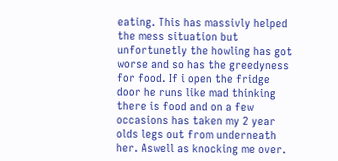eating. This has massivly helped the mess situation but unfortunetly the howling has got worse and so has the greedyness for food. If i open the fridge door he runs like mad thinking there is food and on a few occasions has taken my 2 year olds legs out from underneath her. Aswell as knocking me over.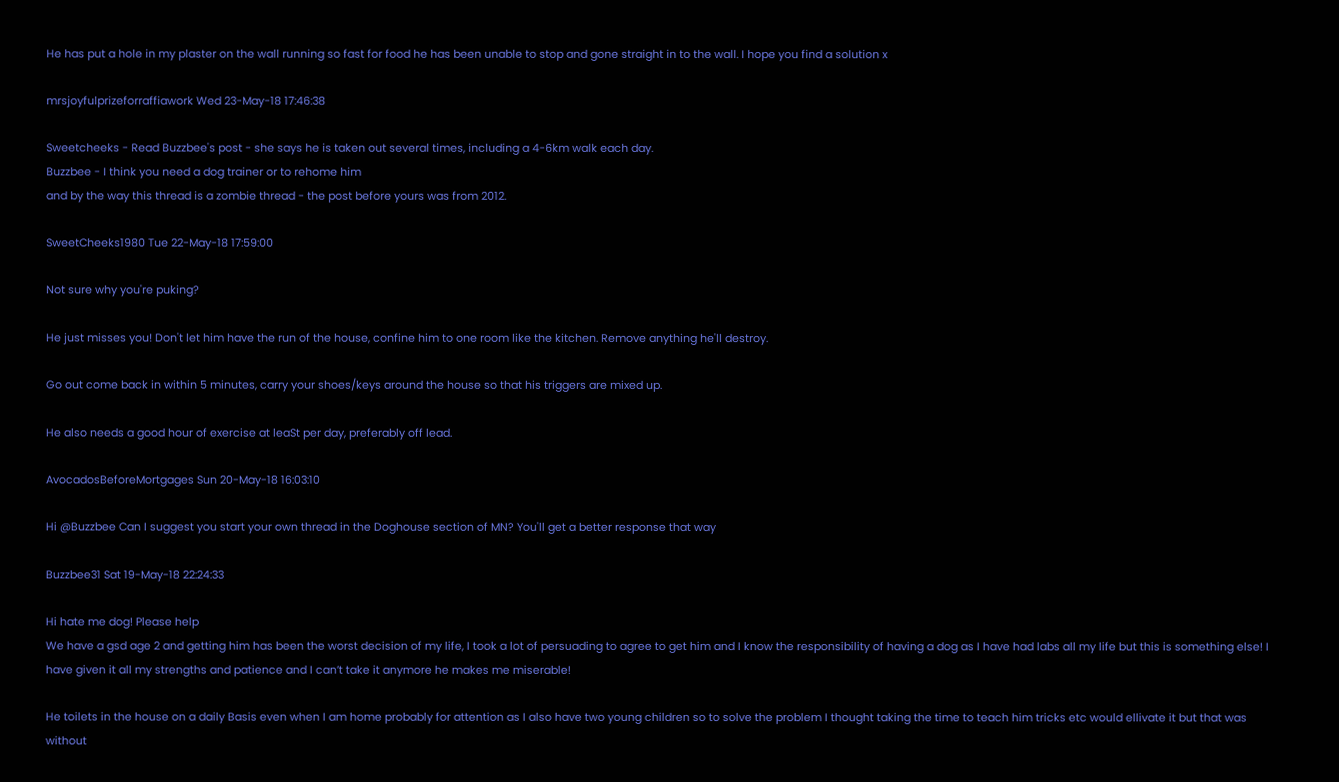He has put a hole in my plaster on the wall running so fast for food he has been unable to stop and gone straight in to the wall. I hope you find a solution x

mrsjoyfulprizeforraffiawork Wed 23-May-18 17:46:38

Sweetcheeks - Read Buzzbee's post - she says he is taken out several times, including a 4-6km walk each day.
Buzzbee - I think you need a dog trainer or to rehome him
and by the way this thread is a zombie thread - the post before yours was from 2012.

SweetCheeks1980 Tue 22-May-18 17:59:00

Not sure why you're puking?

He just misses you! Don't let him have the run of the house, confine him to one room like the kitchen. Remove anything he'll destroy.

Go out come back in within 5 minutes, carry your shoes/keys around the house so that his triggers are mixed up.

He also needs a good hour of exercise at leaSt per day, preferably off lead.

AvocadosBeforeMortgages Sun 20-May-18 16:03:10

Hi @Buzzbee Can I suggest you start your own thread in the Doghouse section of MN? You'll get a better response that way

Buzzbee31 Sat 19-May-18 22:24:33

Hi hate me dog! Please help
We have a gsd age 2 and getting him has been the worst decision of my life, I took a lot of persuading to agree to get him and I know the responsibility of having a dog as I have had labs all my life but this is something else! I have given it all my strengths and patience and I can’t take it anymore he makes me miserable!

He toilets in the house on a daily Basis even when I am home probably for attention as I also have two young children so to solve the problem I thought taking the time to teach him tricks etc would ellivate it but that was without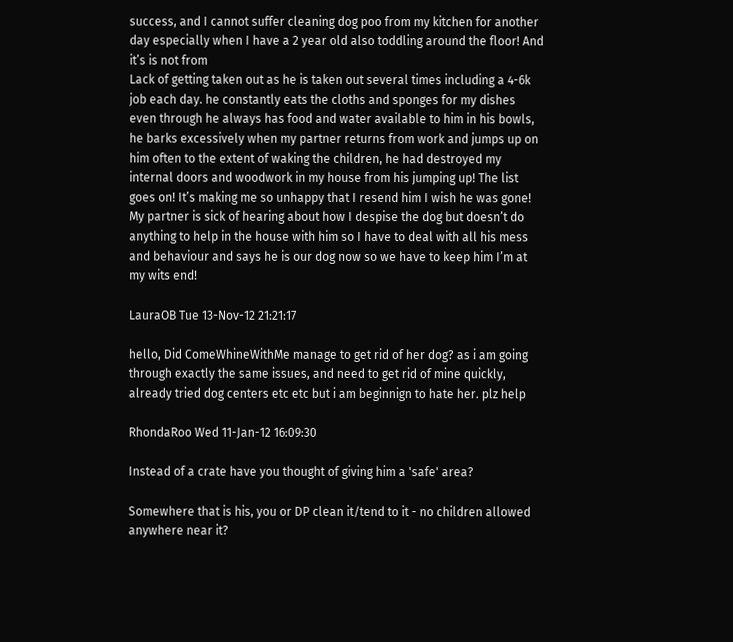success, and I cannot suffer cleaning dog poo from my kitchen for another day especially when I have a 2 year old also toddling around the floor! And it’s is not from
Lack of getting taken out as he is taken out several times including a 4-6k job each day. he constantly eats the cloths and sponges for my dishes even through he always has food and water available to him in his bowls, he barks excessively when my partner returns from work and jumps up on him often to the extent of waking the children, he had destroyed my internal doors and woodwork in my house from his jumping up! The list goes on! It’s making me so unhappy that I resend him I wish he was gone! My partner is sick of hearing about how I despise the dog but doesn’t do anything to help in the house with him so I have to deal with all his mess and behaviour and says he is our dog now so we have to keep him I’m at my wits end!

LauraOB Tue 13-Nov-12 21:21:17

hello, Did ComeWhineWithMe manage to get rid of her dog? as i am going through exactly the same issues, and need to get rid of mine quickly, already tried dog centers etc etc but i am beginnign to hate her. plz help

RhondaRoo Wed 11-Jan-12 16:09:30

Instead of a crate have you thought of giving him a 'safe' area?

Somewhere that is his, you or DP clean it/tend to it - no children allowed anywhere near it?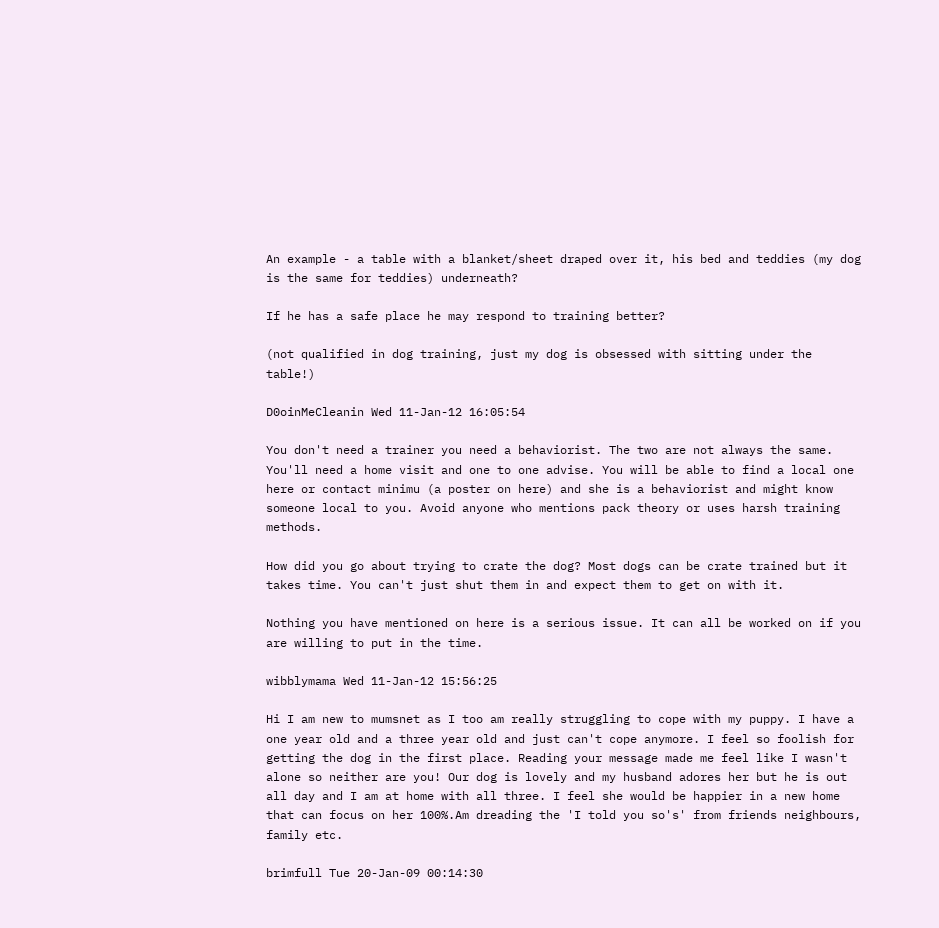An example - a table with a blanket/sheet draped over it, his bed and teddies (my dog is the same for teddies) underneath?

If he has a safe place he may respond to training better?

(not qualified in dog training, just my dog is obsessed with sitting under the table!)

D0oinMeCleanin Wed 11-Jan-12 16:05:54

You don't need a trainer you need a behaviorist. The two are not always the same. You'll need a home visit and one to one advise. You will be able to find a local one here or contact minimu (a poster on here) and she is a behaviorist and might know someone local to you. Avoid anyone who mentions pack theory or uses harsh training methods.

How did you go about trying to crate the dog? Most dogs can be crate trained but it takes time. You can't just shut them in and expect them to get on with it.

Nothing you have mentioned on here is a serious issue. It can all be worked on if you are willing to put in the time.

wibblymama Wed 11-Jan-12 15:56:25

Hi I am new to mumsnet as I too am really struggling to cope with my puppy. I have a one year old and a three year old and just can't cope anymore. I feel so foolish for getting the dog in the first place. Reading your message made me feel like I wasn't alone so neither are you! Our dog is lovely and my husband adores her but he is out all day and I am at home with all three. I feel she would be happier in a new home that can focus on her 100%.Am dreading the 'I told you so's' from friends neighbours, family etc.

brimfull Tue 20-Jan-09 00:14:30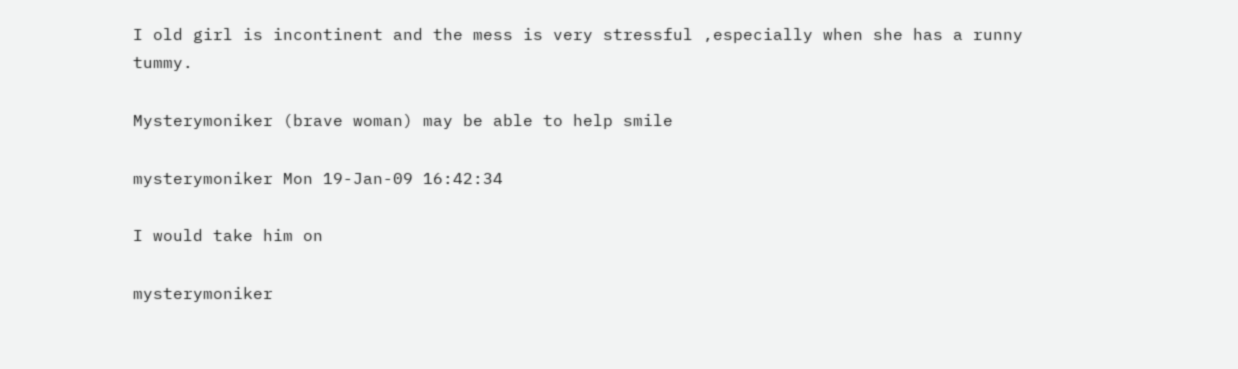I old girl is incontinent and the mess is very stressful ,especially when she has a runny tummy.

Mysterymoniker (brave woman) may be able to help smile

mysterymoniker Mon 19-Jan-09 16:42:34

I would take him on

mysterymoniker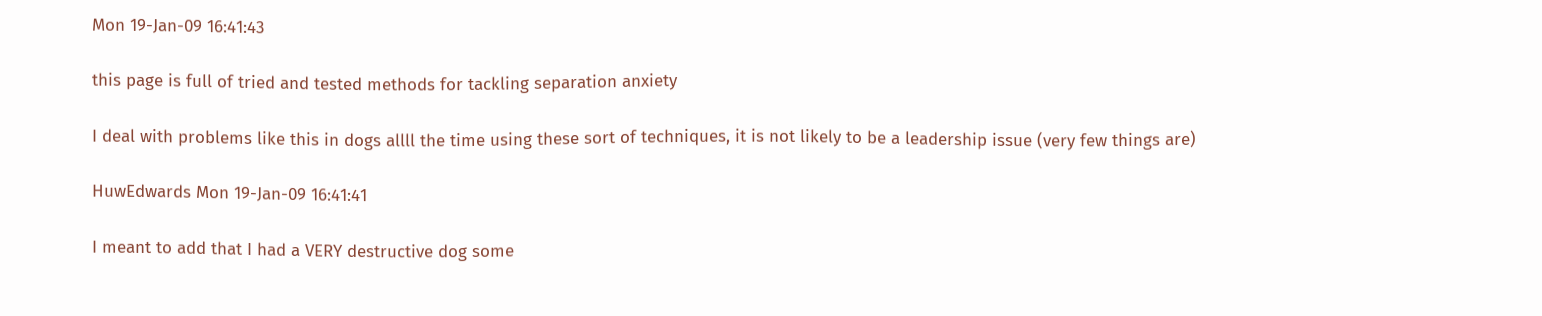Mon 19-Jan-09 16:41:43

this page is full of tried and tested methods for tackling separation anxiety

I deal with problems like this in dogs allll the time using these sort of techniques, it is not likely to be a leadership issue (very few things are)

HuwEdwards Mon 19-Jan-09 16:41:41

I meant to add that I had a VERY destructive dog some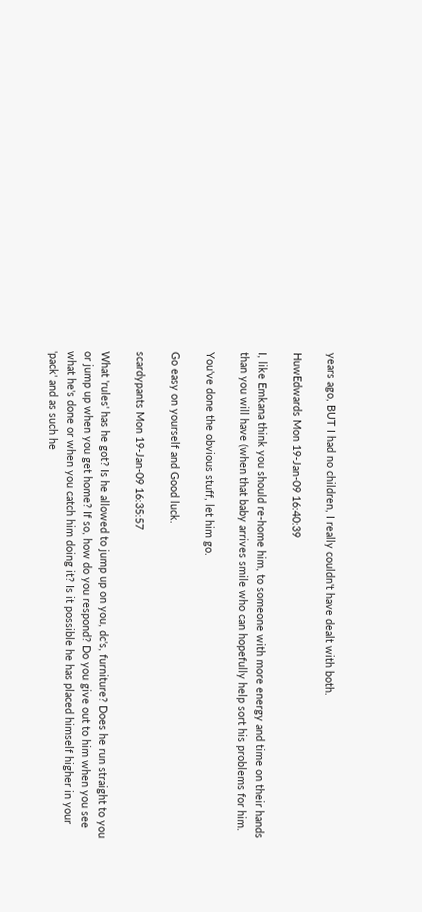years ago, BUT I had no children, I really couldn't have dealt with both.

HuwEdwards Mon 19-Jan-09 16:40:39

I, like Emkana think you should re-home him, to someone with more energy and time on their hands than you will have (when that baby arrives smile who can hopefully help sort his problems for him.

You've done the obvious stuff, let him go.

Go easy on yourself and Good luck.

scardypants Mon 19-Jan-09 16:35:57

What 'rules' has he got? Is he allowed to jump up on you, dc's, furniture? Does he run straight to you or jump up when you get home? If so, how do you respond? Do you give out to him when you see what he's done or when you catch him doing it? Is it possible he has placed himself higher in your 'pack' and as such he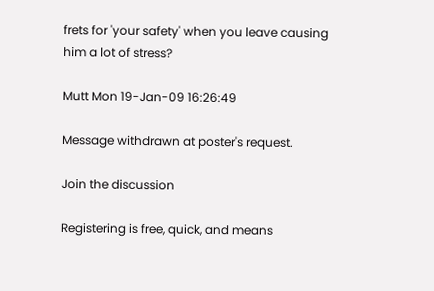frets for 'your safety' when you leave causing him a lot of stress?

Mutt Mon 19-Jan-09 16:26:49

Message withdrawn at poster's request.

Join the discussion

Registering is free, quick, and means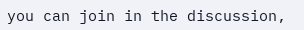you can join in the discussion,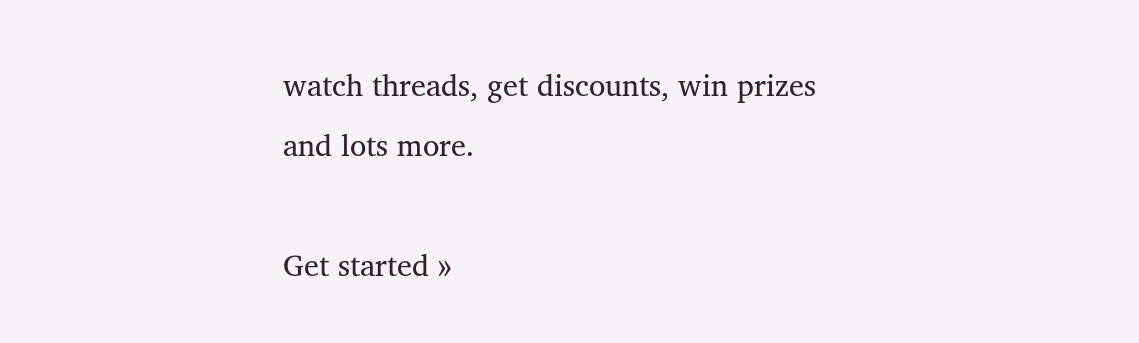watch threads, get discounts, win prizes and lots more.

Get started »